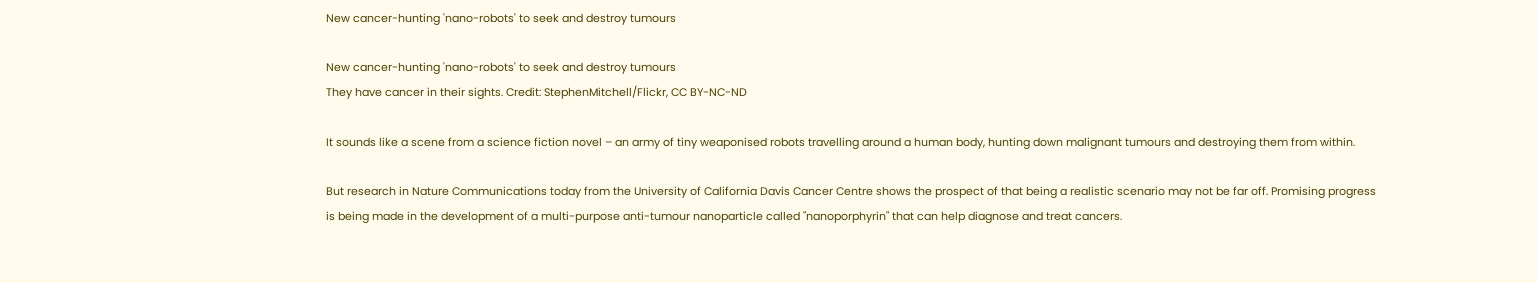New cancer-hunting 'nano-robots' to seek and destroy tumours

New cancer-hunting 'nano-robots' to seek and destroy tumours
They have cancer in their sights. Credit: StephenMitchell/Flickr, CC BY-NC-ND

It sounds like a scene from a science fiction novel – an army of tiny weaponised robots travelling around a human body, hunting down malignant tumours and destroying them from within.

But research in Nature Communications today from the University of California Davis Cancer Centre shows the prospect of that being a realistic scenario may not be far off. Promising progress is being made in the development of a multi-purpose anti-tumour nanoparticle called "nanoporphyrin" that can help diagnose and treat cancers.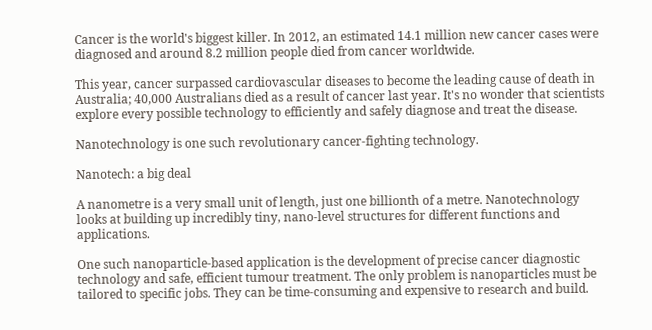Cancer is the world's biggest killer. In 2012, an estimated 14.1 million new cancer cases were diagnosed and around 8.2 million people died from cancer worldwide.

This year, cancer surpassed cardiovascular diseases to become the leading cause of death in Australia; 40,000 Australians died as a result of cancer last year. It's no wonder that scientists explore every possible technology to efficiently and safely diagnose and treat the disease.

Nanotechnology is one such revolutionary cancer-fighting technology.

Nanotech: a big deal

A nanometre is a very small unit of length, just one billionth of a metre. Nanotechnology looks at building up incredibly tiny, nano-level structures for different functions and applications.

One such nanoparticle-based application is the development of precise cancer diagnostic technology and safe, efficient tumour treatment. The only problem is nanoparticles must be tailored to specific jobs. They can be time-consuming and expensive to research and build.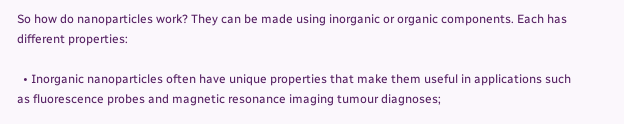So how do nanoparticles work? They can be made using inorganic or organic components. Each has different properties:

  • Inorganic nanoparticles often have unique properties that make them useful in applications such as fluorescence probes and magnetic resonance imaging tumour diagnoses;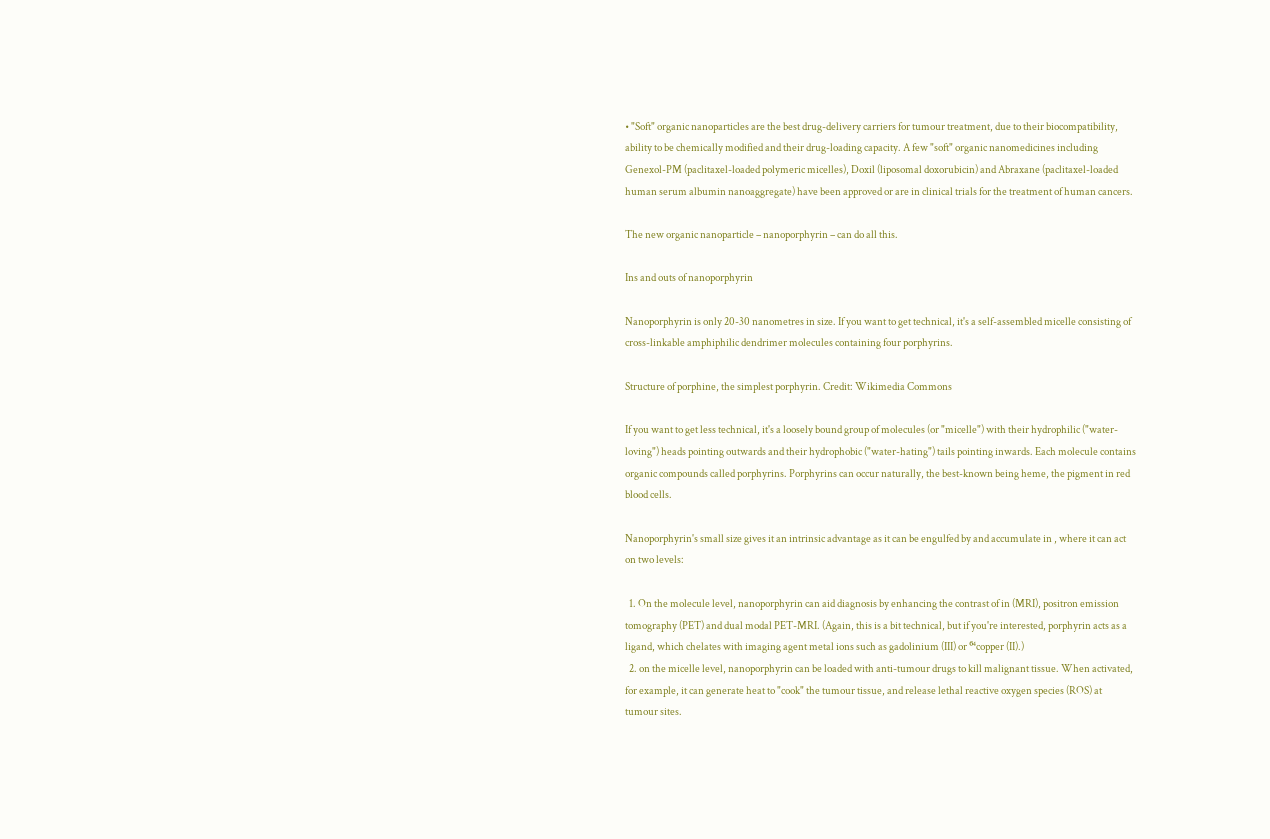• "Soft" organic nanoparticles are the best drug-delivery carriers for tumour treatment, due to their biocompatibility, ability to be chemically modified and their drug-loading capacity. A few "soft" organic nanomedicines including Genexol-PM (paclitaxel-loaded polymeric micelles), Doxil (liposomal doxorubicin) and Abraxane (paclitaxel-loaded human serum albumin nanoaggregate) have been approved or are in clinical trials for the treatment of human cancers.

The new organic nanoparticle – nanoporphyrin – can do all this.

Ins and outs of nanoporphyrin

Nanoporphyrin is only 20-30 nanometres in size. If you want to get technical, it's a self-assembled micelle consisting of cross-linkable amphiphilic dendrimer molecules containing four porphyrins.

Structure of porphine, the simplest porphyrin. Credit: Wikimedia Commons

If you want to get less technical, it's a loosely bound group of molecules (or "micelle") with their hydrophilic ("water-loving") heads pointing outwards and their hydrophobic ("water-hating") tails pointing inwards. Each molecule contains organic compounds called porphyrins. Porphyrins can occur naturally, the best-known being heme, the pigment in red blood cells.

Nanoporphyrin's small size gives it an intrinsic advantage as it can be engulfed by and accumulate in , where it can act on two levels:

  1. On the molecule level, nanoporphyrin can aid diagnosis by enhancing the contrast of in (MRI), positron emission tomography (PET) and dual modal PET-MRI. (Again, this is a bit technical, but if you're interested, porphyrin acts as a ligand, which chelates with imaging agent metal ions such as gadolinium (III) or ⁶⁴copper (II).)
  2. on the micelle level, nanoporphyrin can be loaded with anti-tumour drugs to kill malignant tissue. When activated, for example, it can generate heat to "cook" the tumour tissue, and release lethal reactive oxygen species (ROS) at tumour sites.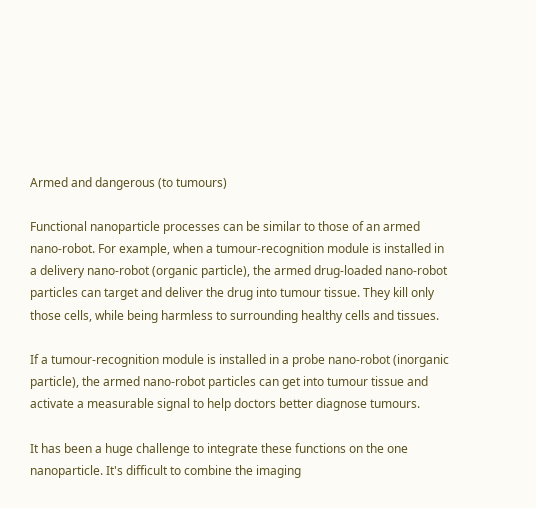Armed and dangerous (to tumours)

Functional nanoparticle processes can be similar to those of an armed nano-robot. For example, when a tumour-recognition module is installed in a delivery nano-robot (organic particle), the armed drug-loaded nano-robot particles can target and deliver the drug into tumour tissue. They kill only those cells, while being harmless to surrounding healthy cells and tissues.

If a tumour-recognition module is installed in a probe nano-robot (inorganic particle), the armed nano-robot particles can get into tumour tissue and activate a measurable signal to help doctors better diagnose tumours.

It has been a huge challenge to integrate these functions on the one nanoparticle. It's difficult to combine the imaging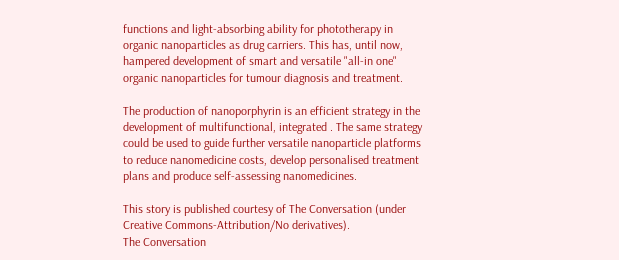functions and light-absorbing ability for phototherapy in organic nanoparticles as drug carriers. This has, until now, hampered development of smart and versatile "all-in one" organic nanoparticles for tumour diagnosis and treatment.

The production of nanoporphyrin is an efficient strategy in the development of multifunctional, integrated . The same strategy could be used to guide further versatile nanoparticle platforms to reduce nanomedicine costs, develop personalised treatment plans and produce self-assessing nanomedicines.

This story is published courtesy of The Conversation (under Creative Commons-Attribution/No derivatives).
The Conversation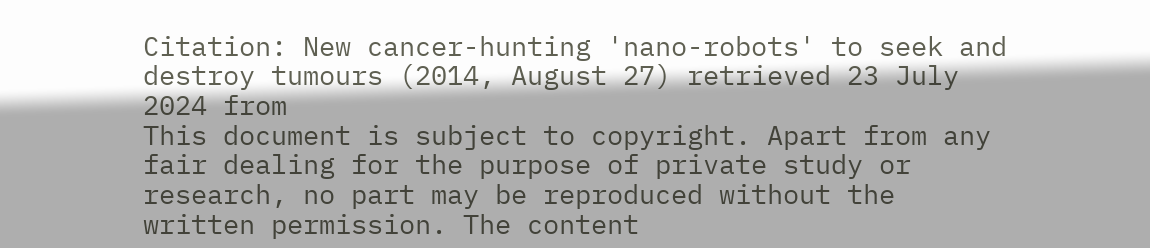Citation: New cancer-hunting 'nano-robots' to seek and destroy tumours (2014, August 27) retrieved 23 July 2024 from
This document is subject to copyright. Apart from any fair dealing for the purpose of private study or research, no part may be reproduced without the written permission. The content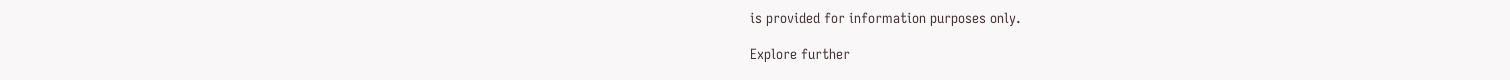is provided for information purposes only.

Explore further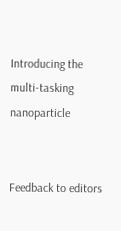Introducing the multi-tasking nanoparticle


Feedback to editors